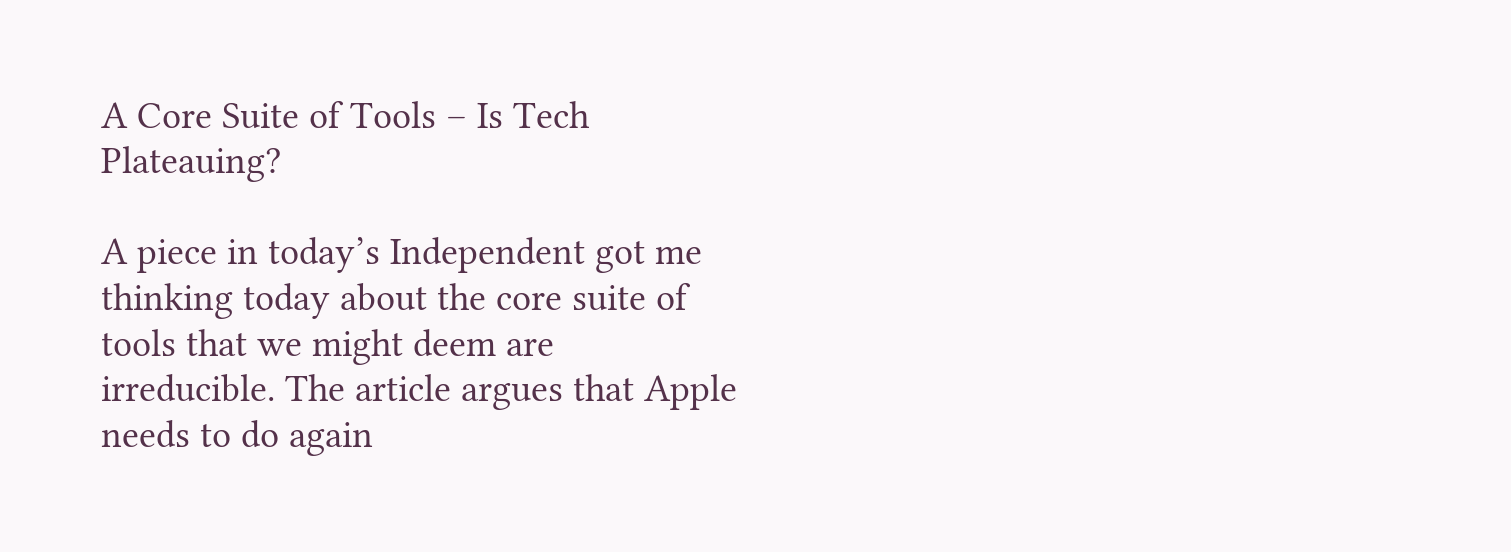A Core Suite of Tools – Is Tech Plateauing?

A piece in today’s Independent got me thinking today about the core suite of tools that we might deem are irreducible. The article argues that Apple needs to do again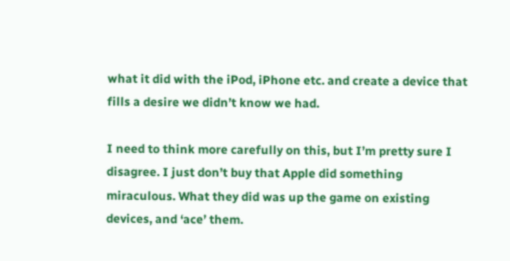what it did with the iPod, iPhone etc. and create a device that fills a desire we didn’t know we had.

I need to think more carefully on this, but I’m pretty sure I disagree. I just don’t buy that Apple did something miraculous. What they did was up the game on existing devices, and ‘ace’ them.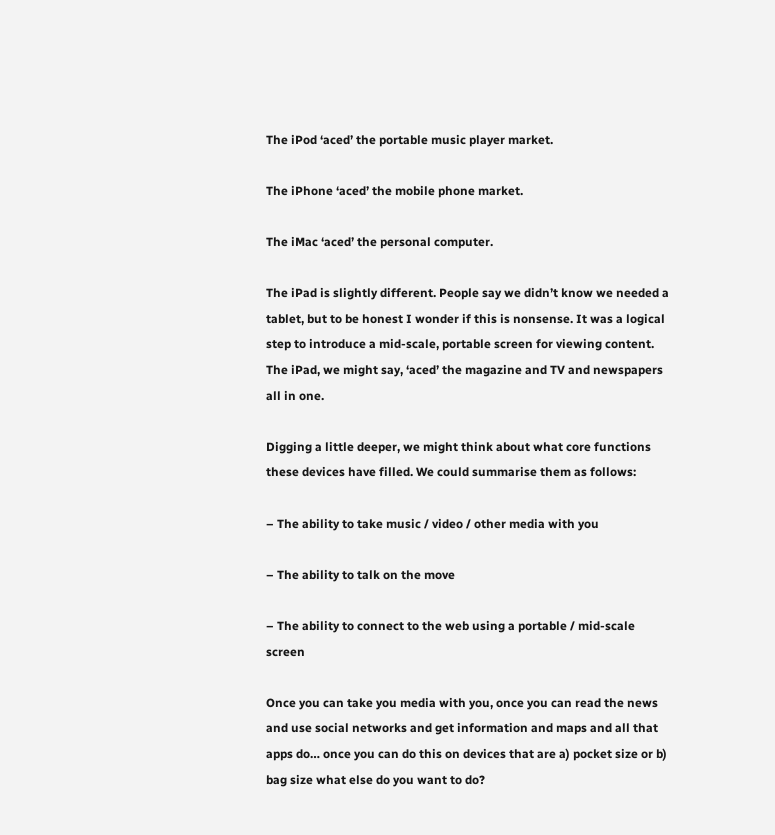The iPod ‘aced’ the portable music player market.

The iPhone ‘aced’ the mobile phone market.

The iMac ‘aced’ the personal computer.

The iPad is slightly different. People say we didn’t know we needed a tablet, but to be honest I wonder if this is nonsense. It was a logical step to introduce a mid-scale, portable screen for viewing content. The iPad, we might say, ‘aced’ the magazine and TV and newspapers all in one.

Digging a little deeper, we might think about what core functions these devices have filled. We could summarise them as follows:

– The ability to take music / video / other media with you

– The ability to talk on the move

– The ability to connect to the web using a portable / mid-scale screen

Once you can take you media with you, once you can read the news and use social networks and get information and maps and all that apps do… once you can do this on devices that are a) pocket size or b) bag size what else do you want to do?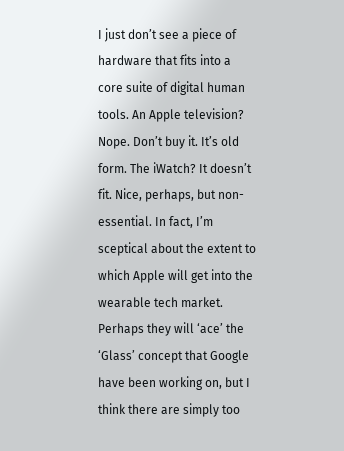I just don’t see a piece of hardware that fits into a core suite of digital human tools. An Apple television? Nope. Don’t buy it. It’s old form. The iWatch? It doesn’t fit. Nice, perhaps, but non-essential. In fact, I’m sceptical about the extent to which Apple will get into the wearable tech market. Perhaps they will ‘ace’ the ‘Glass’ concept that Google have been working on, but I think there are simply too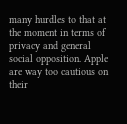many hurdles to that at the moment in terms of privacy and general social opposition. Apple are way too cautious on their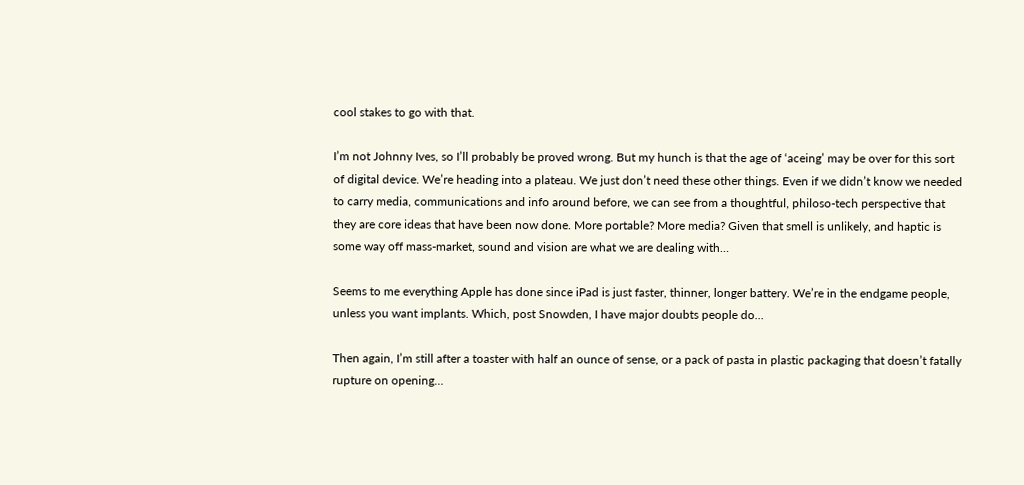cool stakes to go with that.

I’m not Johnny Ives, so I’ll probably be proved wrong. But my hunch is that the age of ‘aceing’ may be over for this sort of digital device. We’re heading into a plateau. We just don’t need these other things. Even if we didn’t know we needed to carry media, communications and info around before, we can see from a thoughtful, philoso-tech perspective that they are core ideas that have been now done. More portable? More media? Given that smell is unlikely, and haptic is some way off mass-market, sound and vision are what we are dealing with…

Seems to me everything Apple has done since iPad is just faster, thinner, longer battery. We’re in the endgame people, unless you want implants. Which, post Snowden, I have major doubts people do…

Then again, I’m still after a toaster with half an ounce of sense, or a pack of pasta in plastic packaging that doesn’t fatally rupture on opening…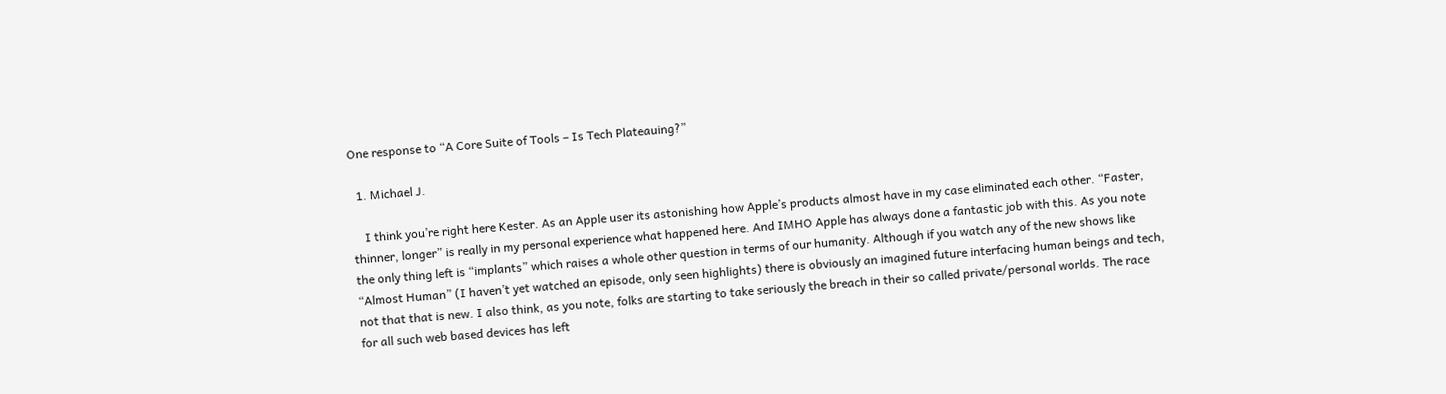One response to “A Core Suite of Tools – Is Tech Plateauing?”

  1. Michael J.

    I think you’re right here Kester. As an Apple user its astonishing how Apple’s products almost have in my case eliminated each other. “Faster, thinner, longer” is really in my personal experience what happened here. And IMHO Apple has always done a fantastic job with this. As you note the only thing left is “implants” which raises a whole other question in terms of our humanity. Although if you watch any of the new shows like “Almost Human” (I haven’t yet watched an episode, only seen highlights) there is obviously an imagined future interfacing human beings and tech, not that that is new. I also think, as you note, folks are starting to take seriously the breach in their so called private/personal worlds. The race for all such web based devices has left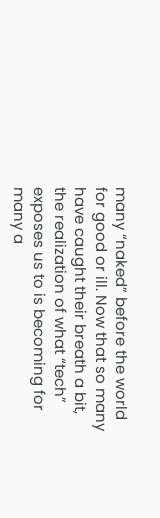many “naked” before the world for good or ill. Now that so many have caught their breath a bit, the realization of what “tech” exposes us to is becoming for many a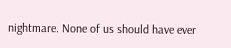nightmare. None of us should have ever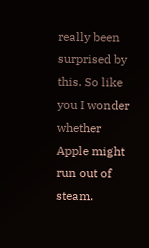really been surprised by this. So like you I wonder whether Apple might run out of steam.